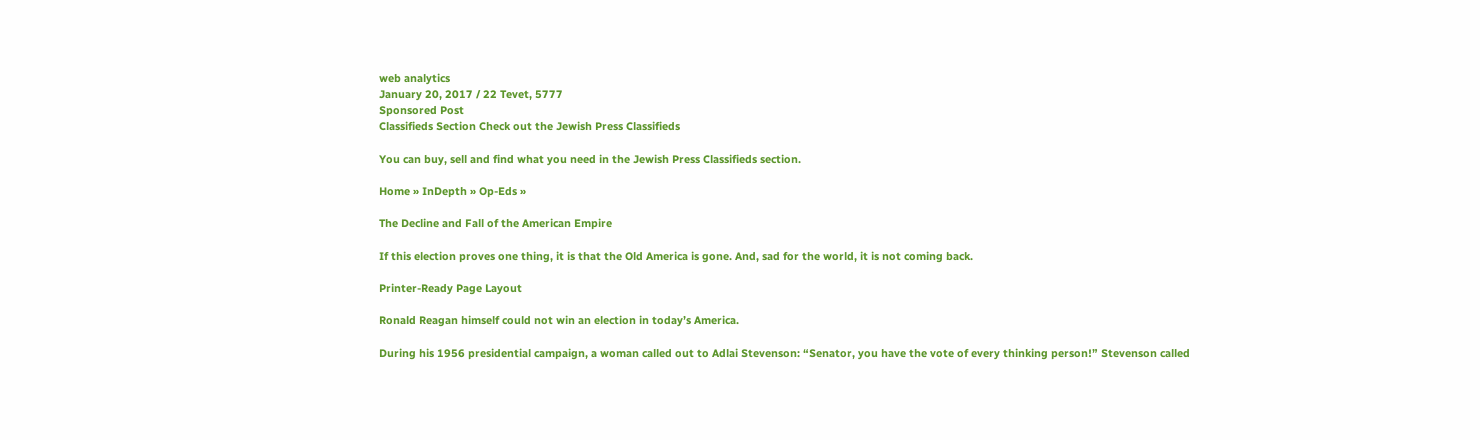web analytics
January 20, 2017 / 22 Tevet, 5777
Sponsored Post
Classifieds Section Check out the Jewish Press Classifieds

You can buy, sell and find what you need in the Jewish Press Classifieds section.

Home » InDepth » Op-Eds »

The Decline and Fall of the American Empire

If this election proves one thing, it is that the Old America is gone. And, sad for the world, it is not coming back.

Printer-Ready Page Layout

Ronald Reagan himself could not win an election in today’s America.

During his 1956 presidential campaign, a woman called out to Adlai Stevenson: “Senator, you have the vote of every thinking person!” Stevenson called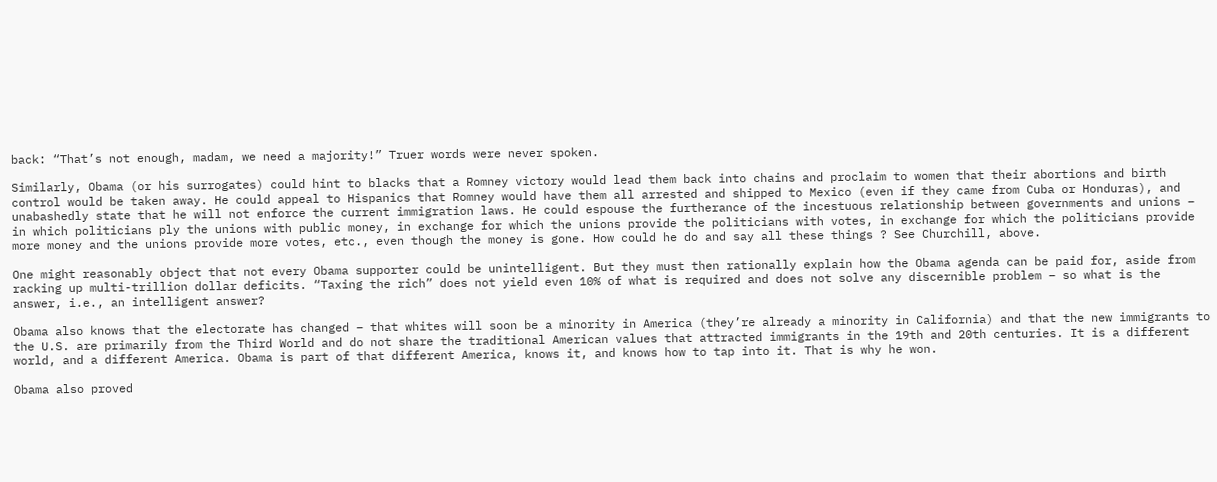back: “That’s not enough, madam, we need a majority!” Truer words were never spoken.

Similarly, Obama (or his surrogates) could hint to blacks that a Romney victory would lead them back into chains and proclaim to women that their abortions and birth control would be taken away. He could appeal to Hispanics that Romney would have them all arrested and shipped to Mexico (even if they came from Cuba or Honduras), and unabashedly state that he will not enforce the current immigration laws. He could espouse the furtherance of the incestuous relationship between governments and unions – in which politicians ply the unions with public money, in exchange for which the unions provide the politicians with votes, in exchange for which the politicians provide more money and the unions provide more votes, etc., even though the money is gone. How could he do and say all these things ? See Churchill, above.

One might reasonably object that not every Obama supporter could be unintelligent. But they must then rationally explain how the Obama agenda can be paid for, aside from racking up multi-trillion dollar deficits. “Taxing the rich” does not yield even 10% of what is required and does not solve any discernible problem – so what is the answer, i.e., an intelligent answer?

Obama also knows that the electorate has changed – that whites will soon be a minority in America (they’re already a minority in California) and that the new immigrants to the U.S. are primarily from the Third World and do not share the traditional American values that attracted immigrants in the 19th and 20th centuries. It is a different world, and a different America. Obama is part of that different America, knows it, and knows how to tap into it. That is why he won.

Obama also proved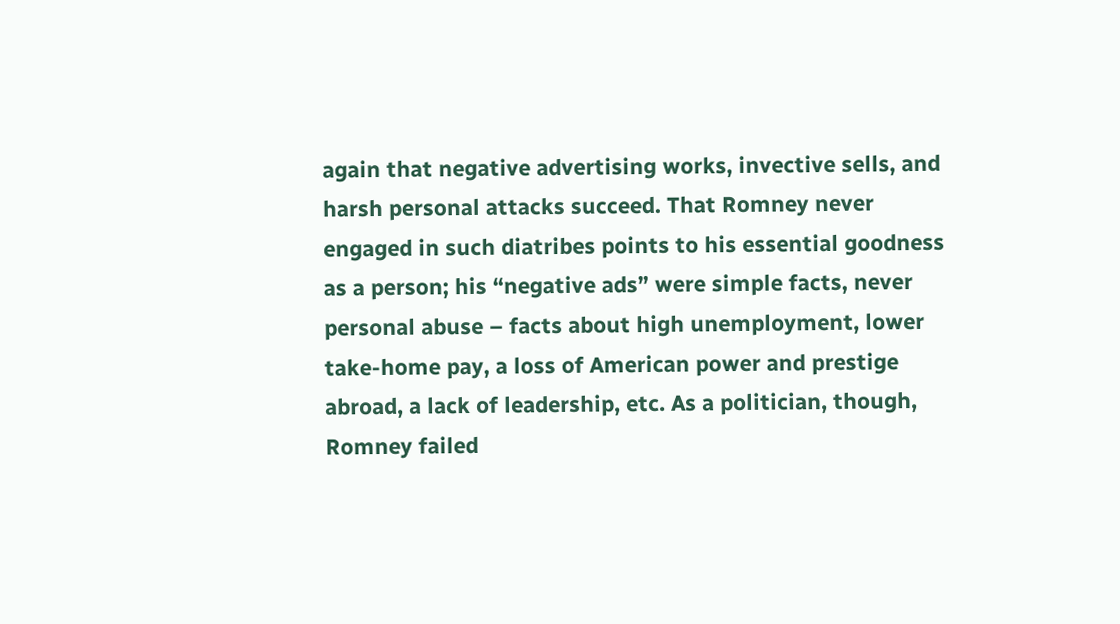again that negative advertising works, invective sells, and harsh personal attacks succeed. That Romney never engaged in such diatribes points to his essential goodness as a person; his “negative ads” were simple facts, never personal abuse – facts about high unemployment, lower take-home pay, a loss of American power and prestige abroad, a lack of leadership, etc. As a politician, though, Romney failed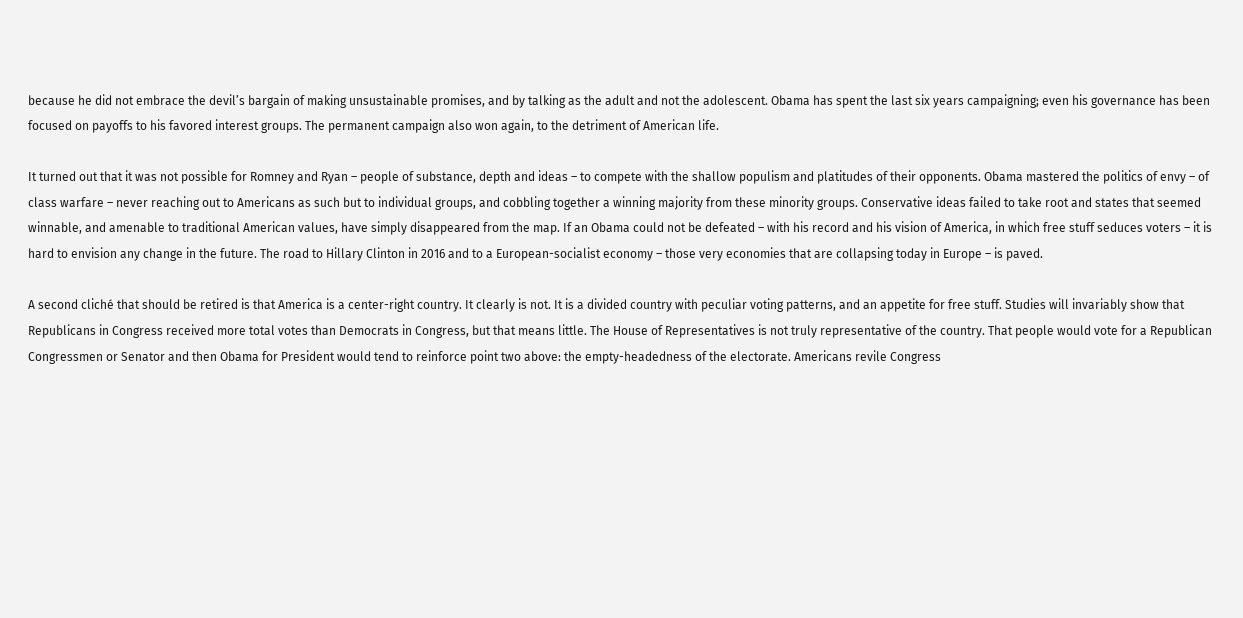because he did not embrace the devil’s bargain of making unsustainable promises, and by talking as the adult and not the adolescent. Obama has spent the last six years campaigning; even his governance has been focused on payoffs to his favored interest groups. The permanent campaign also won again, to the detriment of American life.

It turned out that it was not possible for Romney and Ryan – people of substance, depth and ideas – to compete with the shallow populism and platitudes of their opponents. Obama mastered the politics of envy – of class warfare – never reaching out to Americans as such but to individual groups, and cobbling together a winning majority from these minority groups. Conservative ideas failed to take root and states that seemed winnable, and amenable to traditional American values, have simply disappeared from the map. If an Obama could not be defeated – with his record and his vision of America, in which free stuff seduces voters – it is hard to envision any change in the future. The road to Hillary Clinton in 2016 and to a European-socialist economy – those very economies that are collapsing today in Europe – is paved.

A second cliché that should be retired is that America is a center-right country. It clearly is not. It is a divided country with peculiar voting patterns, and an appetite for free stuff. Studies will invariably show that Republicans in Congress received more total votes than Democrats in Congress, but that means little. The House of Representatives is not truly representative of the country. That people would vote for a Republican Congressmen or Senator and then Obama for President would tend to reinforce point two above: the empty-headedness of the electorate. Americans revile Congress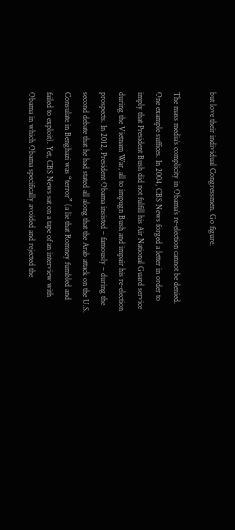but love their individual Congressmen. Go figure.

The mass media’s complicity in Obama’s re-election cannot be denied. One example suffices. In 2004, CBS News forged a letter in order to imply that President Bush did not fulfill his Air National Guard service during the Vietnam War, all to impugn Bush and impair his re-election prospects. In 2012, President Obama insisted – famously – during the second debate that he had stated all along that the Arab attack on the U.S. Consulate in Benghazi was “terror” (a lie that Romney fumbled and failed to exploit). Yet, CBS News sat on a tape of an interview with Obama in which Obama specifically avoided and rejected the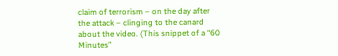claim of terrorism – on the day after the attack – clinging to the canard about the video. (This snippet of a “60 Minutes”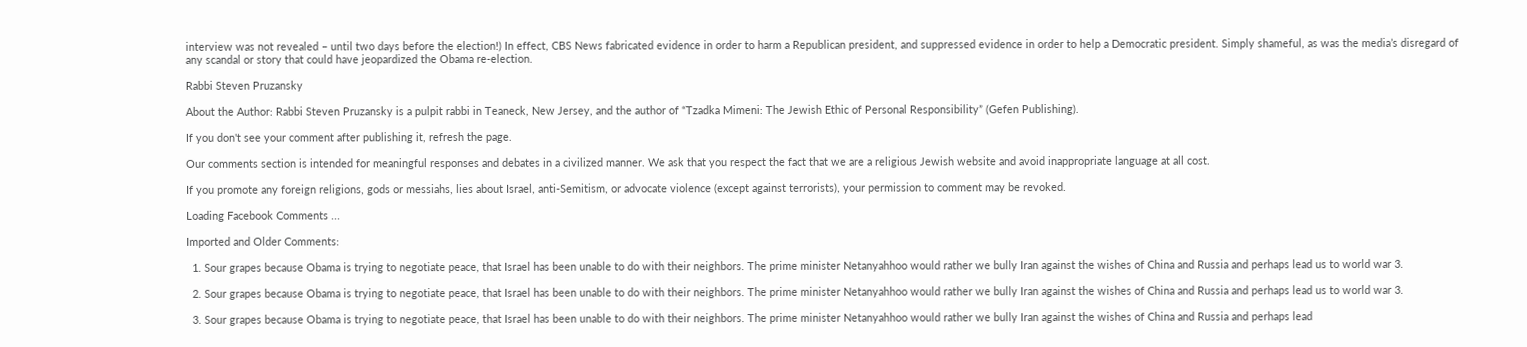interview was not revealed – until two days before the election!) In effect, CBS News fabricated evidence in order to harm a Republican president, and suppressed evidence in order to help a Democratic president. Simply shameful, as was the media’s disregard of any scandal or story that could have jeopardized the Obama re-election.

Rabbi Steven Pruzansky

About the Author: Rabbi Steven Pruzansky is a pulpit rabbi in Teaneck, New Jersey, and the author of “Tzadka Mimeni: The Jewish Ethic of Personal Responsibility” (Gefen Publishing).

If you don't see your comment after publishing it, refresh the page.

Our comments section is intended for meaningful responses and debates in a civilized manner. We ask that you respect the fact that we are a religious Jewish website and avoid inappropriate language at all cost.

If you promote any foreign religions, gods or messiahs, lies about Israel, anti-Semitism, or advocate violence (except against terrorists), your permission to comment may be revoked.

Loading Facebook Comments ...

Imported and Older Comments:

  1. Sour grapes because Obama is trying to negotiate peace, that Israel has been unable to do with their neighbors. The prime minister Netanyahhoo would rather we bully Iran against the wishes of China and Russia and perhaps lead us to world war 3.

  2. Sour grapes because Obama is trying to negotiate peace, that Israel has been unable to do with their neighbors. The prime minister Netanyahhoo would rather we bully Iran against the wishes of China and Russia and perhaps lead us to world war 3.

  3. Sour grapes because Obama is trying to negotiate peace, that Israel has been unable to do with their neighbors. The prime minister Netanyahhoo would rather we bully Iran against the wishes of China and Russia and perhaps lead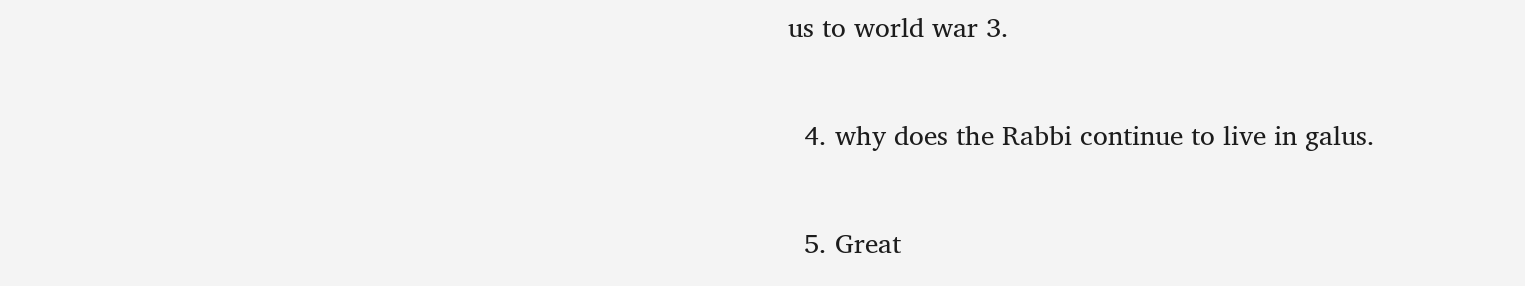us to world war 3.

  4. why does the Rabbi continue to live in galus.

  5. Great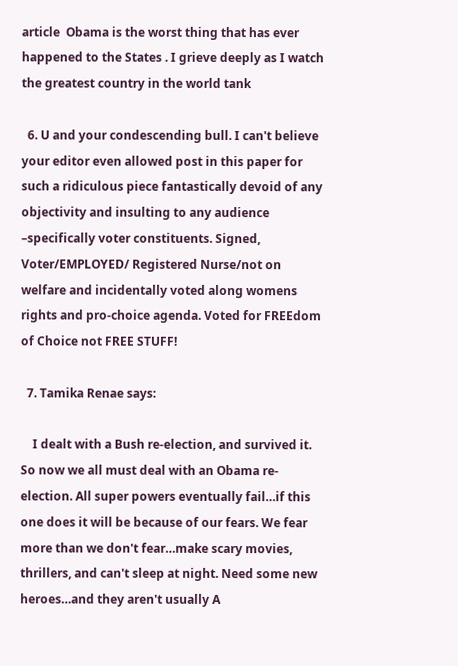article  Obama is the worst thing that has ever happened to the States . I grieve deeply as I watch the greatest country in the world tank

  6. U and your condescending bull. I can't believe your editor even allowed post in this paper for such a ridiculous piece fantastically devoid of any objectivity and insulting to any audience –specifically voter constituents. Signed, Voter/EMPLOYED/ Registered Nurse/not on welfare and incidentally voted along womens rights and pro-choice agenda. Voted for FREEdom of Choice not FREE STUFF!

  7. Tamika Renae says:

    I dealt with a Bush re-election, and survived it. So now we all must deal with an Obama re-election. All super powers eventually fail…if this one does it will be because of our fears. We fear more than we don't fear…make scary movies, thrillers, and can't sleep at night. Need some new heroes…and they aren't usually A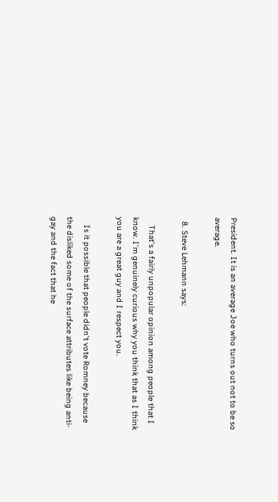President. It is an average Joe who turns out not to be so average.

  8. Steve Lehmann says:

    That's a fairly unpopular opinion among people that I know. I'm genuinely curious why you think that as I think you are a great guy and I respect you.

    Is it possible that people didn't vote Romney because the disliked some of the surface attributes like being anti-gay and the fact that he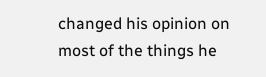changed his opinion on most of the things he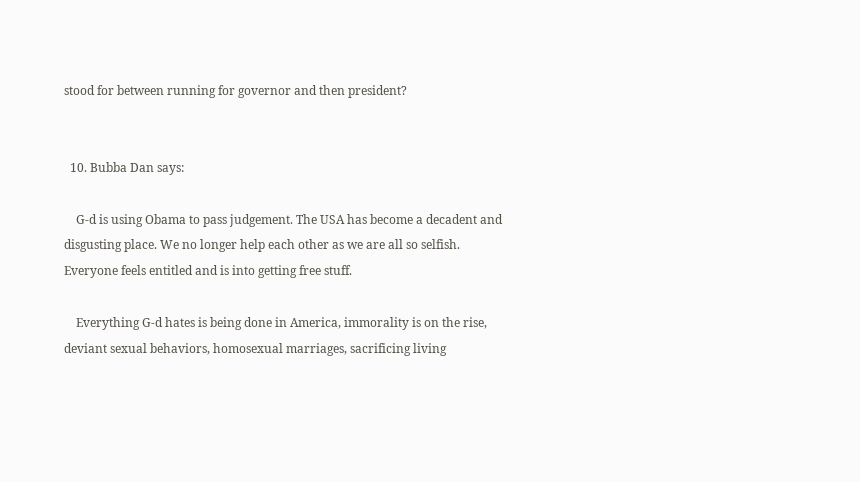stood for between running for governor and then president?


  10. Bubba Dan says:

    G-d is using Obama to pass judgement. The USA has become a decadent and disgusting place. We no longer help each other as we are all so selfish. Everyone feels entitled and is into getting free stuff.

    Everything G-d hates is being done in America, immorality is on the rise, deviant sexual behaviors, homosexual marriages, sacrificing living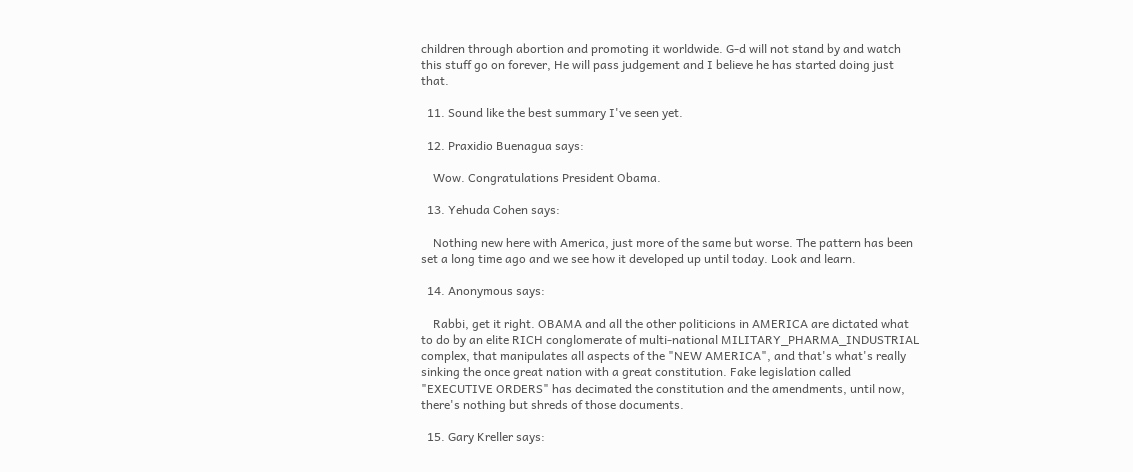children through abortion and promoting it worldwide. G-d will not stand by and watch this stuff go on forever, He will pass judgement and I believe he has started doing just that.

  11. Sound like the best summary I've seen yet.

  12. Praxidio Buenagua says:

    Wow. Congratulations President Obama.

  13. Yehuda Cohen says:

    Nothing new here with America, just more of the same but worse. The pattern has been set a long time ago and we see how it developed up until today. Look and learn.

  14. Anonymous says:

    Rabbi, get it right. OBAMA and all the other politicions in AMERICA are dictated what to do by an elite RICH conglomerate of multi-national MILITARY_PHARMA_INDUSTRIAL complex, that manipulates all aspects of the "NEW AMERICA", and that's what's really sinking the once great nation with a great constitution. Fake legislation called "EXECUTIVE ORDERS" has decimated the constitution and the amendments, until now, there's nothing but shreds of those documents.

  15. Gary Kreller says: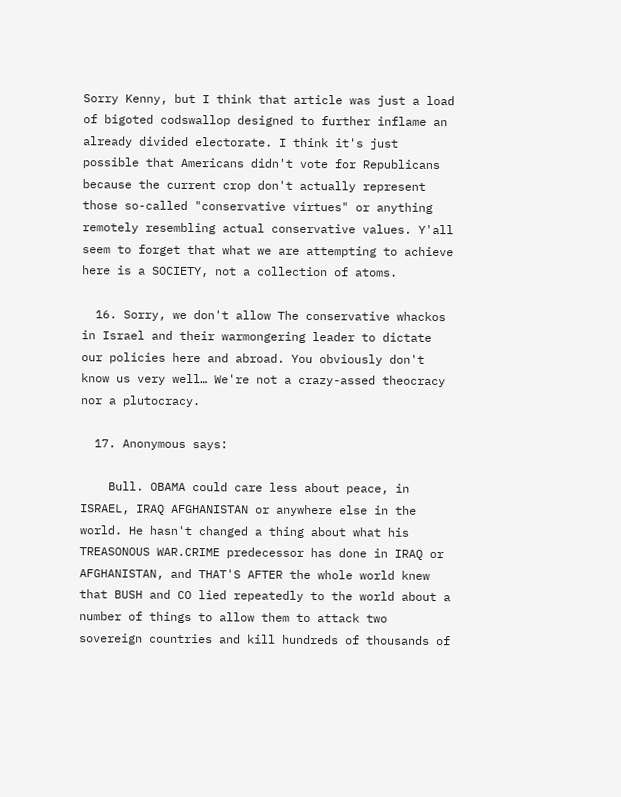Sorry Kenny, but I think that article was just a load of bigoted codswallop designed to further inflame an already divided electorate. I think it's just possible that Americans didn't vote for Republicans because the current crop don't actually represent those so-called "conservative virtues" or anything remotely resembling actual conservative values. Y'all seem to forget that what we are attempting to achieve here is a SOCIETY, not a collection of atoms.

  16. Sorry, we don't allow The conservative whackos in Israel and their warmongering leader to dictate our policies here and abroad. You obviously don't know us very well… We're not a crazy-assed theocracy nor a plutocracy.

  17. Anonymous says:

    Bull. OBAMA could care less about peace, in ISRAEL, IRAQ AFGHANISTAN or anywhere else in the world. He hasn't changed a thing about what his TREASONOUS WAR.CRIME predecessor has done in IRAQ or AFGHANISTAN, and THAT'S AFTER the whole world knew that BUSH and CO lied repeatedly to the world about a number of things to allow them to attack two sovereign countries and kill hundreds of thousands of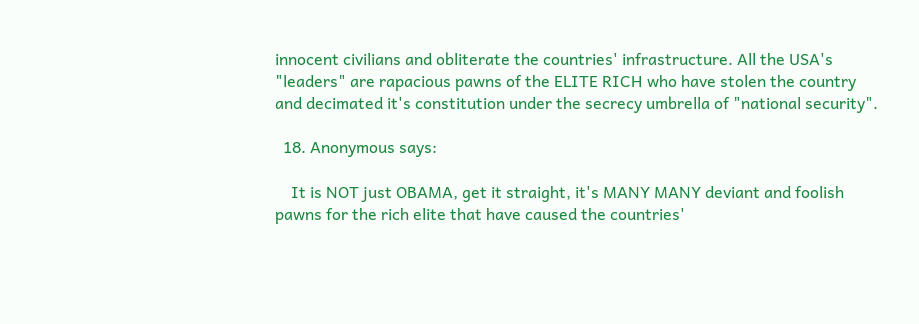innocent civilians and obliterate the countries' infrastructure. All the USA's "leaders" are rapacious pawns of the ELITE RICH who have stolen the country and decimated it's constitution under the secrecy umbrella of "national security".

  18. Anonymous says:

    It is NOT just OBAMA, get it straight, it's MANY MANY deviant and foolish pawns for the rich elite that have caused the countries'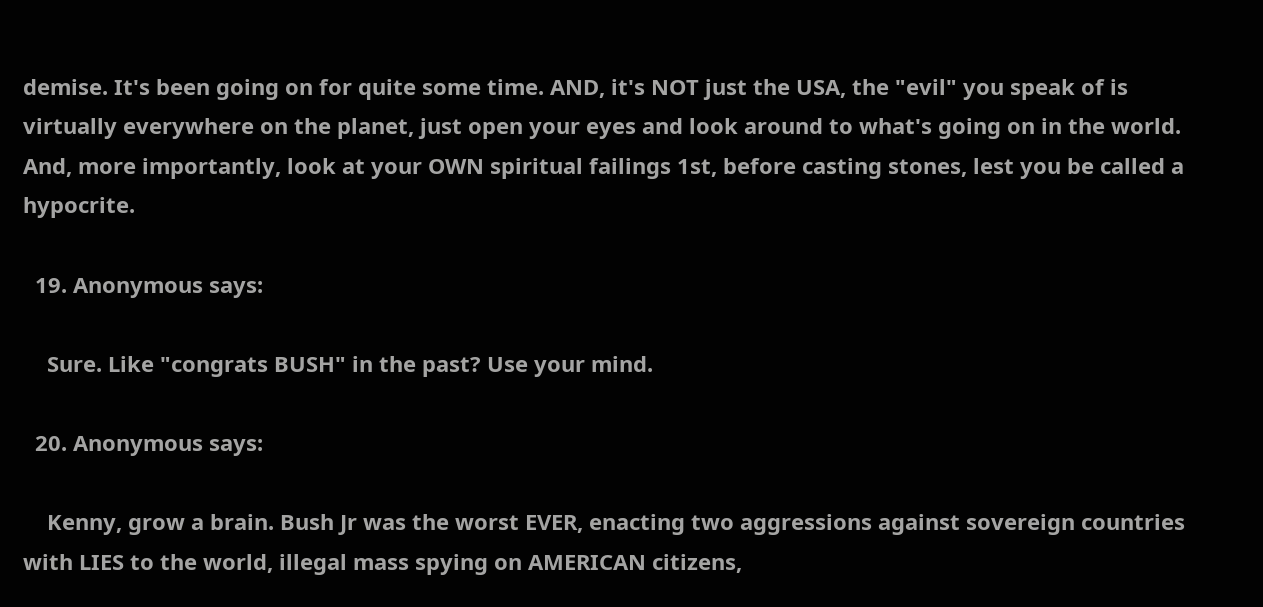demise. It's been going on for quite some time. AND, it's NOT just the USA, the "evil" you speak of is virtually everywhere on the planet, just open your eyes and look around to what's going on in the world. And, more importantly, look at your OWN spiritual failings 1st, before casting stones, lest you be called a hypocrite.

  19. Anonymous says:

    Sure. Like "congrats BUSH" in the past? Use your mind.

  20. Anonymous says:

    Kenny, grow a brain. Bush Jr was the worst EVER, enacting two aggressions against sovereign countries with LIES to the world, illegal mass spying on AMERICAN citizens,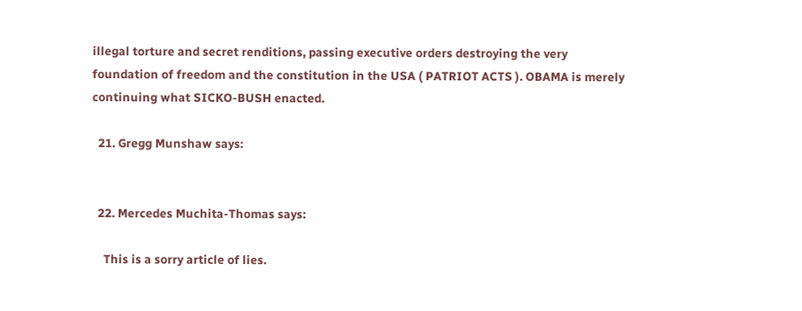illegal torture and secret renditions, passing executive orders destroying the very foundation of freedom and the constitution in the USA ( PATRIOT ACTS ). OBAMA is merely continuing what SICKO-BUSH enacted.

  21. Gregg Munshaw says:


  22. Mercedes Muchita-Thomas says:

    This is a sorry article of lies.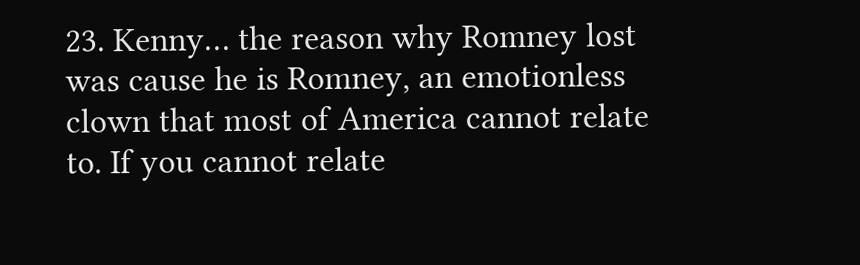23. Kenny… the reason why Romney lost was cause he is Romney, an emotionless clown that most of America cannot relate to. If you cannot relate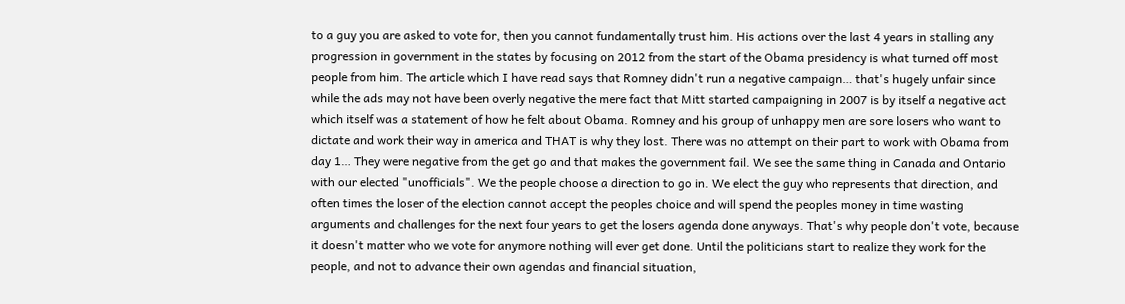to a guy you are asked to vote for, then you cannot fundamentally trust him. His actions over the last 4 years in stalling any progression in government in the states by focusing on 2012 from the start of the Obama presidency is what turned off most people from him. The article which I have read says that Romney didn't run a negative campaign… that's hugely unfair since while the ads may not have been overly negative the mere fact that Mitt started campaigning in 2007 is by itself a negative act which itself was a statement of how he felt about Obama. Romney and his group of unhappy men are sore losers who want to dictate and work their way in america and THAT is why they lost. There was no attempt on their part to work with Obama from day 1… They were negative from the get go and that makes the government fail. We see the same thing in Canada and Ontario with our elected "unofficials". We the people choose a direction to go in. We elect the guy who represents that direction, and often times the loser of the election cannot accept the peoples choice and will spend the peoples money in time wasting arguments and challenges for the next four years to get the losers agenda done anyways. That's why people don't vote, because it doesn't matter who we vote for anymore nothing will ever get done. Until the politicians start to realize they work for the people, and not to advance their own agendas and financial situation,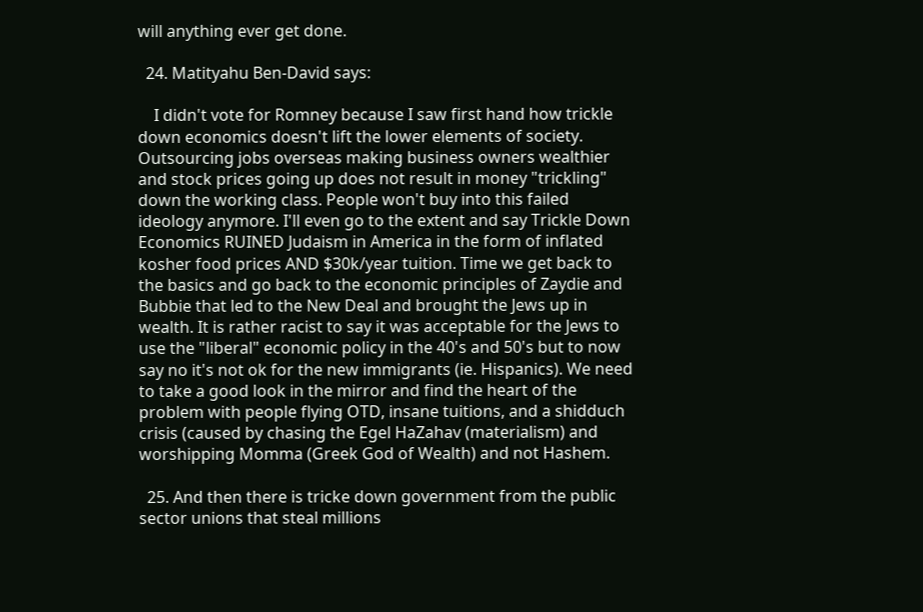will anything ever get done.

  24. Matityahu Ben-David says:

    I didn't vote for Romney because I saw first hand how trickle down economics doesn't lift the lower elements of society. Outsourcing jobs overseas making business owners wealthier and stock prices going up does not result in money "trickling" down the working class. People won't buy into this failed ideology anymore. I'll even go to the extent and say Trickle Down Economics RUINED Judaism in America in the form of inflated kosher food prices AND $30k/year tuition. Time we get back to the basics and go back to the economic principles of Zaydie and Bubbie that led to the New Deal and brought the Jews up in wealth. It is rather racist to say it was acceptable for the Jews to use the "liberal" economic policy in the 40's and 50's but to now say no it's not ok for the new immigrants (ie. Hispanics). We need to take a good look in the mirror and find the heart of the problem with people flying OTD, insane tuitions, and a shidduch crisis (caused by chasing the Egel HaZahav (materialism) and worshipping Momma (Greek God of Wealth) and not Hashem.

  25. And then there is tricke down government from the public sector unions that steal millions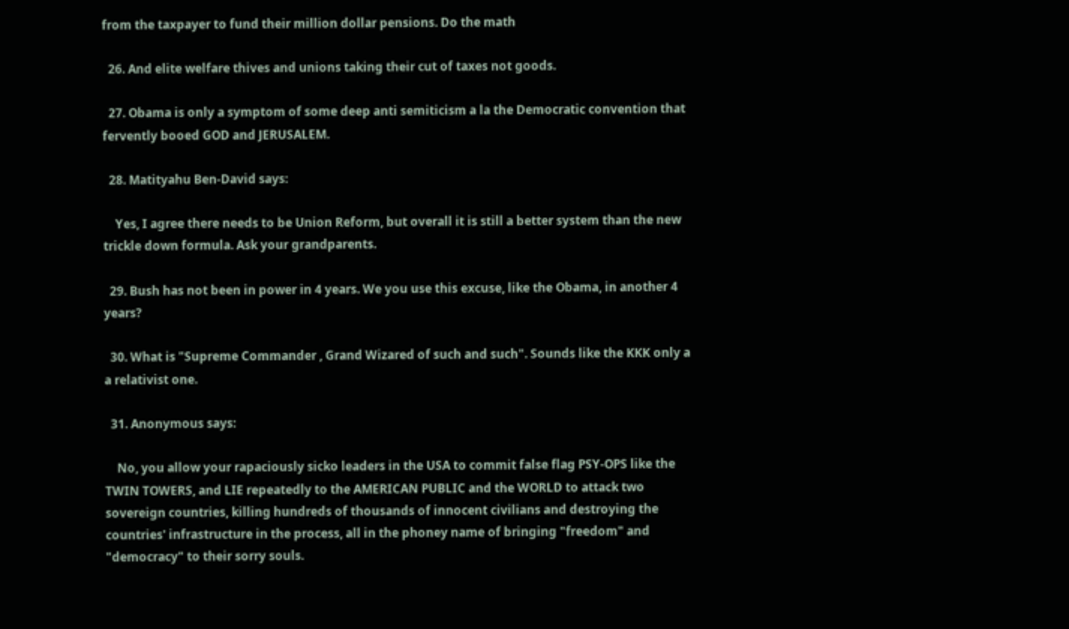from the taxpayer to fund their million dollar pensions. Do the math

  26. And elite welfare thives and unions taking their cut of taxes not goods.

  27. Obama is only a symptom of some deep anti semiticism a la the Democratic convention that fervently booed GOD and JERUSALEM.

  28. Matityahu Ben-David says:

    Yes, I agree there needs to be Union Reform, but overall it is still a better system than the new trickle down formula. Ask your grandparents.

  29. Bush has not been in power in 4 years. We you use this excuse, like the Obama, in another 4 years?

  30. What is "Supreme Commander , Grand Wizared of such and such". Sounds like the KKK only a a relativist one.

  31. Anonymous says:

    No, you allow your rapaciously sicko leaders in the USA to commit false flag PSY-OPS like the TWIN TOWERS, and LIE repeatedly to the AMERICAN PUBLIC and the WORLD to attack two sovereign countries, killing hundreds of thousands of innocent civilians and destroying the countries' infrastructure in the process, all in the phoney name of bringing "freedom" and "democracy" to their sorry souls.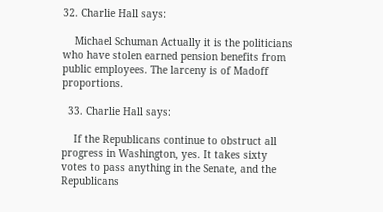32. Charlie Hall says:

    Michael Schuman Actually it is the politicians who have stolen earned pension benefits from public employees. The larceny is of Madoff proportions.

  33. Charlie Hall says:

    If the Republicans continue to obstruct all progress in Washington, yes. It takes sixty votes to pass anything in the Senate, and the Republicans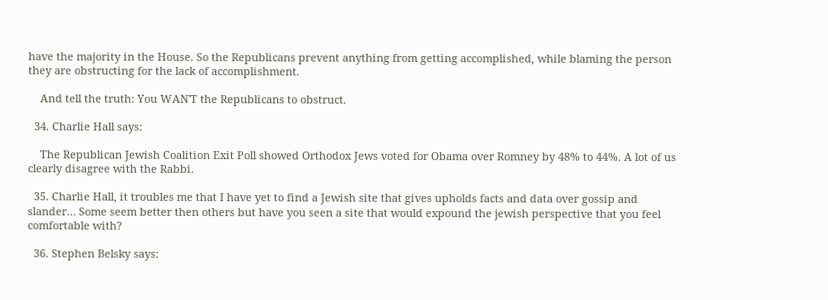have the majority in the House. So the Republicans prevent anything from getting accomplished, while blaming the person they are obstructing for the lack of accomplishment.

    And tell the truth: You WAN'T the Republicans to obstruct.

  34. Charlie Hall says:

    The Republican Jewish Coalition Exit Poll showed Orthodox Jews voted for Obama over Romney by 48% to 44%. A lot of us clearly disagree with the Rabbi.

  35. Charlie Hall, it troubles me that I have yet to find a Jewish site that gives upholds facts and data over gossip and slander… Some seem better then others but have you seen a site that would expound the jewish perspective that you feel comfortable with?

  36. Stephen Belsky says: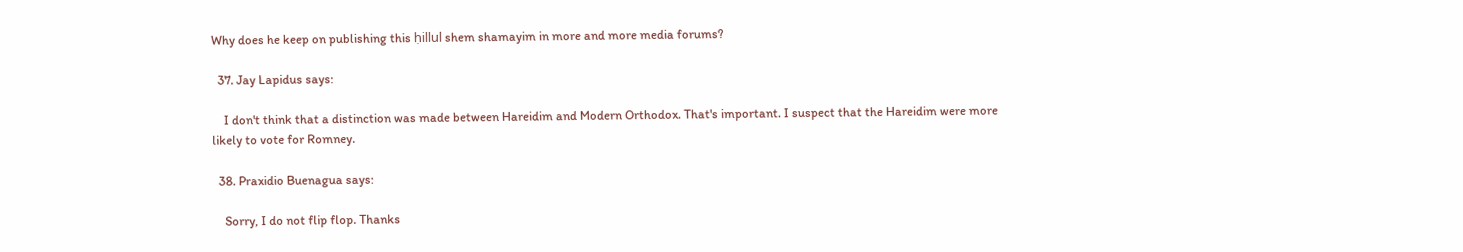Why does he keep on publishing this ḥillul shem shamayim in more and more media forums?

  37. Jay Lapidus says:

    I don't think that a distinction was made between Hareidim and Modern Orthodox. That's important. I suspect that the Hareidim were more likely to vote for Romney.

  38. Praxidio Buenagua says:

    Sorry, I do not flip flop. Thanks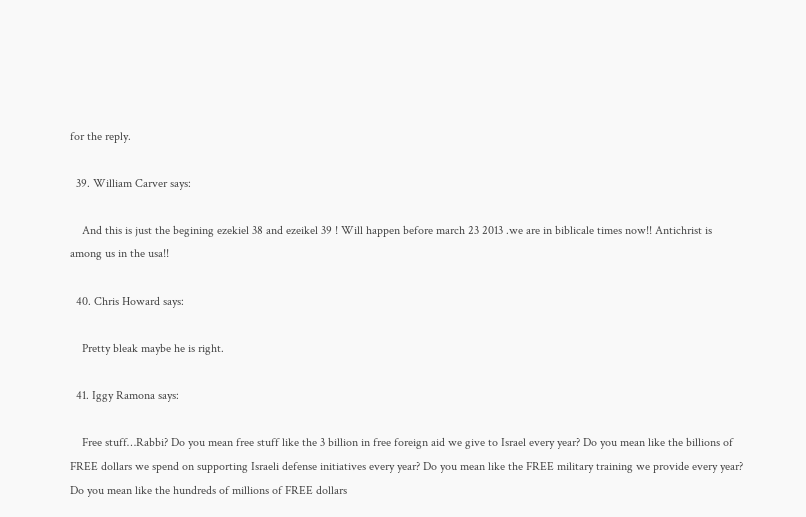for the reply.

  39. William Carver says:

    And this is just the begining ezekiel 38 and ezeikel 39 ! Will happen before march 23 2013 .we are in biblicale times now!! Antichrist is among us in the usa!!

  40. Chris Howard says:

    Pretty bleak maybe he is right.

  41. Iggy Ramona says:

    Free stuff…Rabbi? Do you mean free stuff like the 3 billion in free foreign aid we give to Israel every year? Do you mean like the billions of FREE dollars we spend on supporting Israeli defense initiatives every year? Do you mean like the FREE military training we provide every year? Do you mean like the hundreds of millions of FREE dollars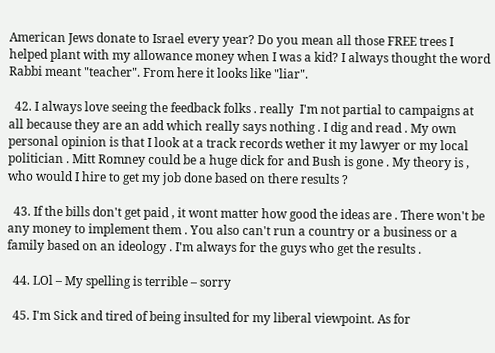American Jews donate to Israel every year? Do you mean all those FREE trees I helped plant with my allowance money when I was a kid? I always thought the word Rabbi meant "teacher". From here it looks like "liar".

  42. I always love seeing the feedback folks . really  I'm not partial to campaigns at all because they are an add which really says nothing . I dig and read . My own personal opinion is that I look at a track records wether it my lawyer or my local politician . Mitt Romney could be a huge dick for and Bush is gone . My theory is , who would I hire to get my job done based on there results ?

  43. If the bills don't get paid , it wont matter how good the ideas are . There won't be any money to implement them . You also can't run a country or a business or a family based on an ideology . I'm always for the guys who get the results .

  44. LOl – My spelling is terrible – sorry

  45. I'm Sick and tired of being insulted for my liberal viewpoint. As for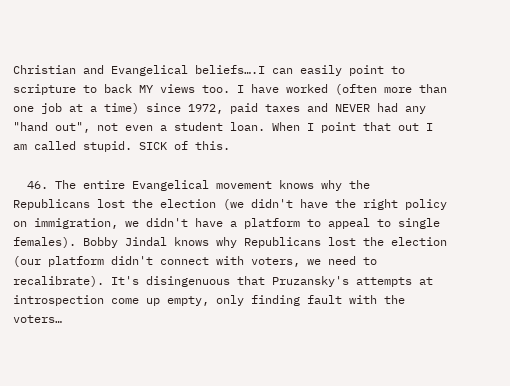Christian and Evangelical beliefs….I can easily point to scripture to back MY views too. I have worked (often more than one job at a time) since 1972, paid taxes and NEVER had any "hand out", not even a student loan. When I point that out I am called stupid. SICK of this.

  46. The entire Evangelical movement knows why the Republicans lost the election (we didn't have the right policy on immigration, we didn't have a platform to appeal to single females). Bobby Jindal knows why Republicans lost the election (our platform didn't connect with voters, we need to recalibrate). It's disingenuous that Pruzansky's attempts at introspection come up empty, only finding fault with the voters…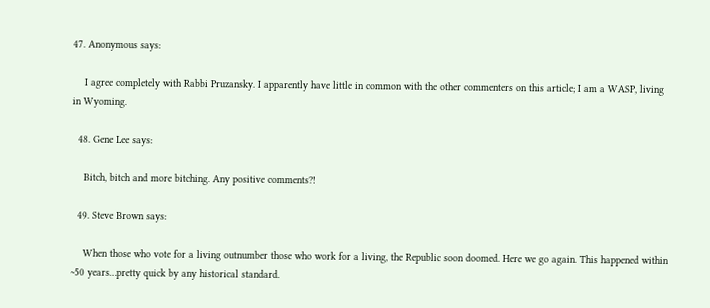47. Anonymous says:

    I agree completely with Rabbi Pruzansky. I apparently have little in common with the other commenters on this article; I am a WASP, living in Wyoming.

  48. Gene Lee says:

    Bitch, bitch and more bitching. Any positive comments?!

  49. Steve Brown says:

    When those who vote for a living outnumber those who work for a living, the Republic soon doomed. Here we go again. This happened within ~50 years…pretty quick by any historical standard.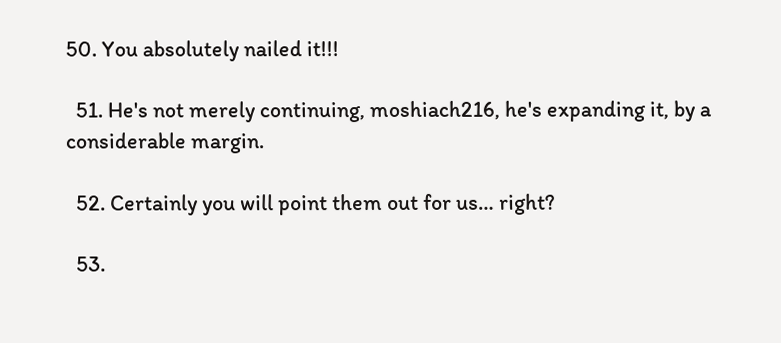50. You absolutely nailed it!!!

  51. He's not merely continuing, moshiach216, he's expanding it, by a considerable margin.

  52. Certainly you will point them out for us… right?

  53.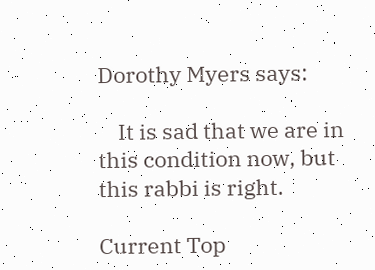Dorothy Myers says:

    It is sad that we are in this condition now, but this rabbi is right.

Current Top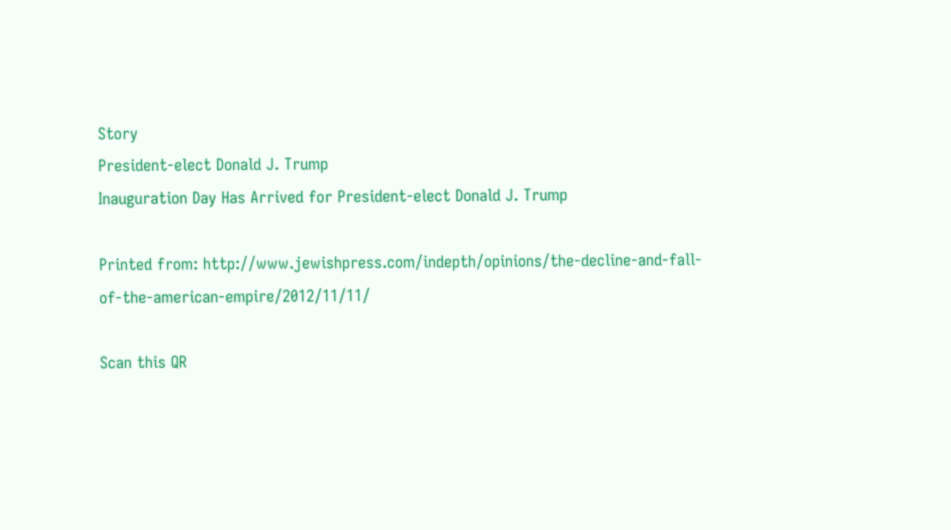Story
President-elect Donald J. Trump
Inauguration Day Has Arrived for President-elect Donald J. Trump

Printed from: http://www.jewishpress.com/indepth/opinions/the-decline-and-fall-of-the-american-empire/2012/11/11/

Scan this QR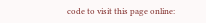code to visit this page online: